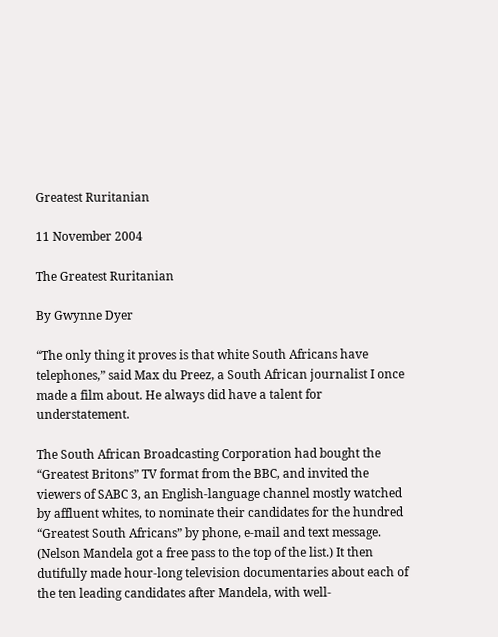Greatest Ruritanian

11 November 2004

The Greatest Ruritanian

By Gwynne Dyer

“The only thing it proves is that white South Africans have telephones,” said Max du Preez, a South African journalist I once made a film about. He always did have a talent for understatement.

The South African Broadcasting Corporation had bought the “Greatest Britons” TV format from the BBC, and invited the viewers of SABC 3, an English-language channel mostly watched by affluent whites, to nominate their candidates for the hundred “Greatest South Africans” by phone, e-mail and text message. (Nelson Mandela got a free pass to the top of the list.) It then dutifully made hour-long television documentaries about each of the ten leading candidates after Mandela, with well-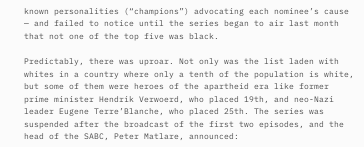known personalities (“champions”) advocating each nominee’s cause — and failed to notice until the series began to air last month that not one of the top five was black.

Predictably, there was uproar. Not only was the list laden with whites in a country where only a tenth of the population is white, but some of them were heroes of the apartheid era like former prime minister Hendrik Verwoerd, who placed 19th, and neo-Nazi leader Eugene Terre’Blanche, who placed 25th. The series was suspended after the broadcast of the first two episodes, and the head of the SABC, Peter Matlare, announced: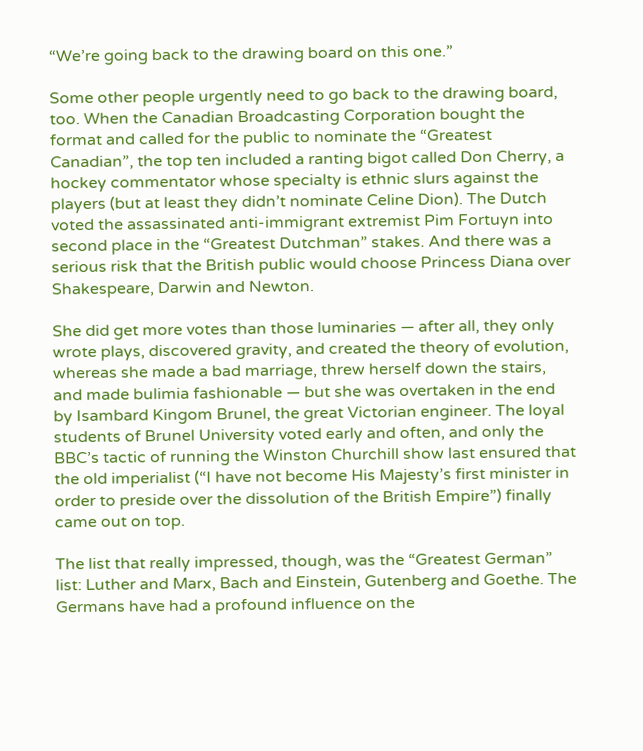“We’re going back to the drawing board on this one.”

Some other people urgently need to go back to the drawing board, too. When the Canadian Broadcasting Corporation bought the format and called for the public to nominate the “Greatest Canadian”, the top ten included a ranting bigot called Don Cherry, a hockey commentator whose specialty is ethnic slurs against the players (but at least they didn’t nominate Celine Dion). The Dutch voted the assassinated anti-immigrant extremist Pim Fortuyn into second place in the “Greatest Dutchman” stakes. And there was a serious risk that the British public would choose Princess Diana over Shakespeare, Darwin and Newton.

She did get more votes than those luminaries — after all, they only wrote plays, discovered gravity, and created the theory of evolution, whereas she made a bad marriage, threw herself down the stairs, and made bulimia fashionable — but she was overtaken in the end by Isambard Kingom Brunel, the great Victorian engineer. The loyal students of Brunel University voted early and often, and only the BBC’s tactic of running the Winston Churchill show last ensured that the old imperialist (“I have not become His Majesty’s first minister in order to preside over the dissolution of the British Empire”) finally came out on top.

The list that really impressed, though, was the “Greatest German” list: Luther and Marx, Bach and Einstein, Gutenberg and Goethe. The Germans have had a profound influence on the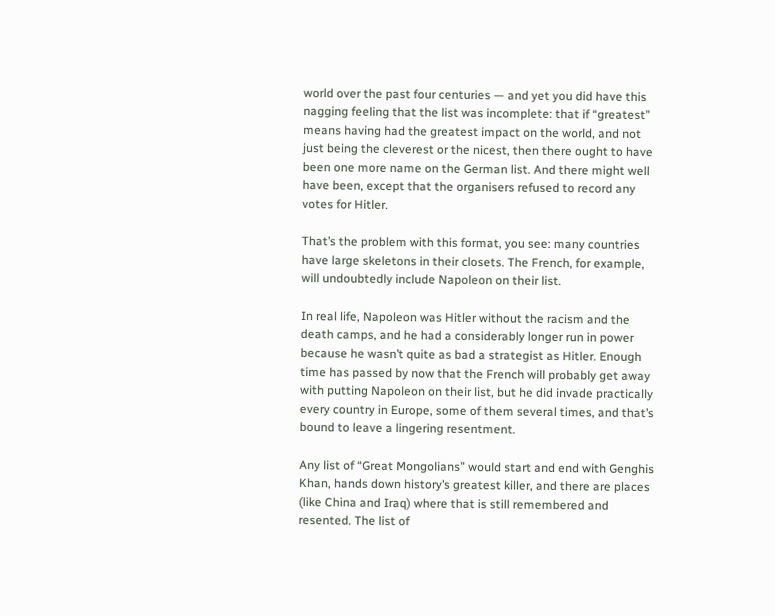world over the past four centuries — and yet you did have this nagging feeling that the list was incomplete: that if “greatest” means having had the greatest impact on the world, and not just being the cleverest or the nicest, then there ought to have been one more name on the German list. And there might well have been, except that the organisers refused to record any votes for Hitler.

That’s the problem with this format, you see: many countries have large skeletons in their closets. The French, for example, will undoubtedly include Napoleon on their list.

In real life, Napoleon was Hitler without the racism and the death camps, and he had a considerably longer run in power because he wasn’t quite as bad a strategist as Hitler. Enough time has passed by now that the French will probably get away with putting Napoleon on their list, but he did invade practically every country in Europe, some of them several times, and that’s bound to leave a lingering resentment.

Any list of “Great Mongolians” would start and end with Genghis Khan, hands down history’s greatest killer, and there are places (like China and Iraq) where that is still remembered and resented. The list of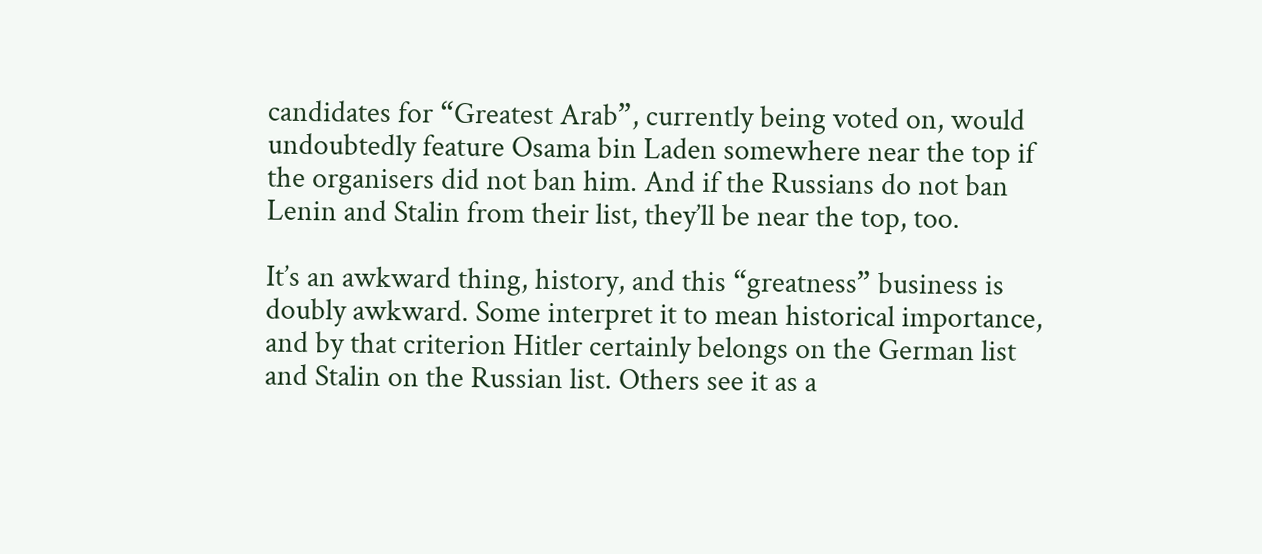candidates for “Greatest Arab”, currently being voted on, would undoubtedly feature Osama bin Laden somewhere near the top if the organisers did not ban him. And if the Russians do not ban Lenin and Stalin from their list, they’ll be near the top, too.

It’s an awkward thing, history, and this “greatness” business is doubly awkward. Some interpret it to mean historical importance, and by that criterion Hitler certainly belongs on the German list and Stalin on the Russian list. Others see it as a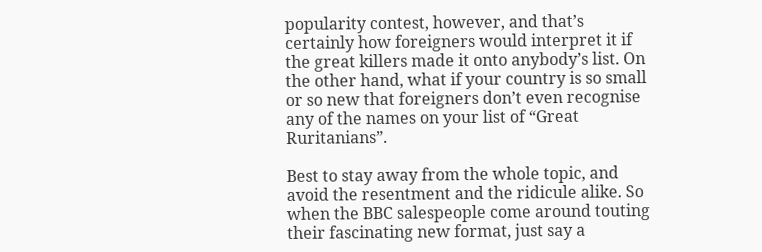popularity contest, however, and that’s certainly how foreigners would interpret it if the great killers made it onto anybody’s list. On the other hand, what if your country is so small or so new that foreigners don’t even recognise any of the names on your list of “Great Ruritanians”.

Best to stay away from the whole topic, and avoid the resentment and the ridicule alike. So when the BBC salespeople come around touting their fascinating new format, just say a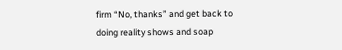firm “No, thanks” and get back to doing reality shows and soap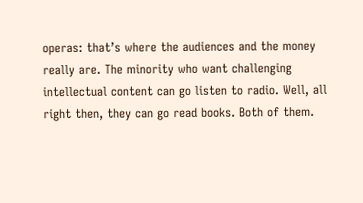operas: that’s where the audiences and the money really are. The minority who want challenging intellectual content can go listen to radio. Well, all right then, they can go read books. Both of them.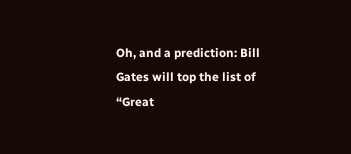Oh, and a prediction: Bill Gates will top the list of “Great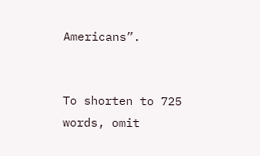Americans”.


To shorten to 725 words, omit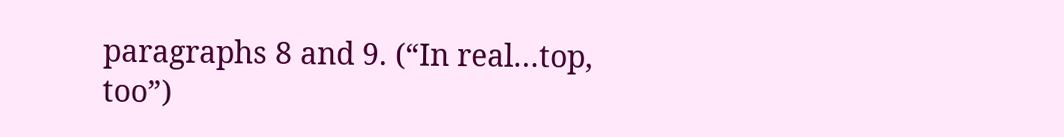paragraphs 8 and 9. (“In real…top, too”)